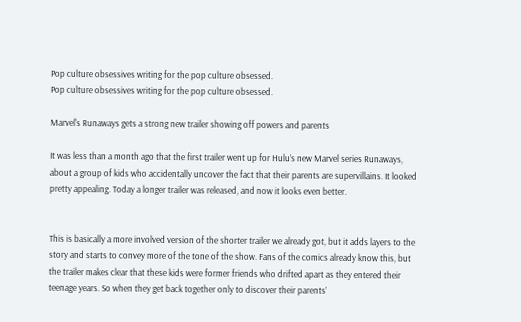Pop culture obsessives writing for the pop culture obsessed.
Pop culture obsessives writing for the pop culture obsessed.

Marvel's Runaways gets a strong new trailer showing off powers and parents

It was less than a month ago that the first trailer went up for Hulu’s new Marvel series Runaways, about a group of kids who accidentally uncover the fact that their parents are supervillains. It looked pretty appealing. Today a longer trailer was released, and now it looks even better.


This is basically a more involved version of the shorter trailer we already got, but it adds layers to the story and starts to convey more of the tone of the show. Fans of the comics already know this, but the trailer makes clear that these kids were former friends who drifted apart as they entered their teenage years. So when they get back together only to discover their parents’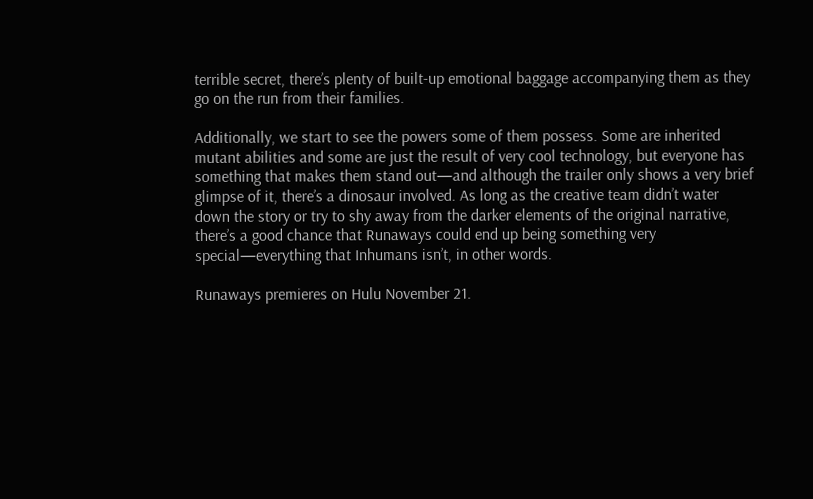terrible secret, there’s plenty of built-up emotional baggage accompanying them as they go on the run from their families.

Additionally, we start to see the powers some of them possess. Some are inherited mutant abilities and some are just the result of very cool technology, but everyone has something that makes them stand out—and although the trailer only shows a very brief glimpse of it, there’s a dinosaur involved. As long as the creative team didn’t water down the story or try to shy away from the darker elements of the original narrative, there’s a good chance that Runaways could end up being something very special—everything that Inhumans isn’t, in other words.

Runaways premieres on Hulu November 21.